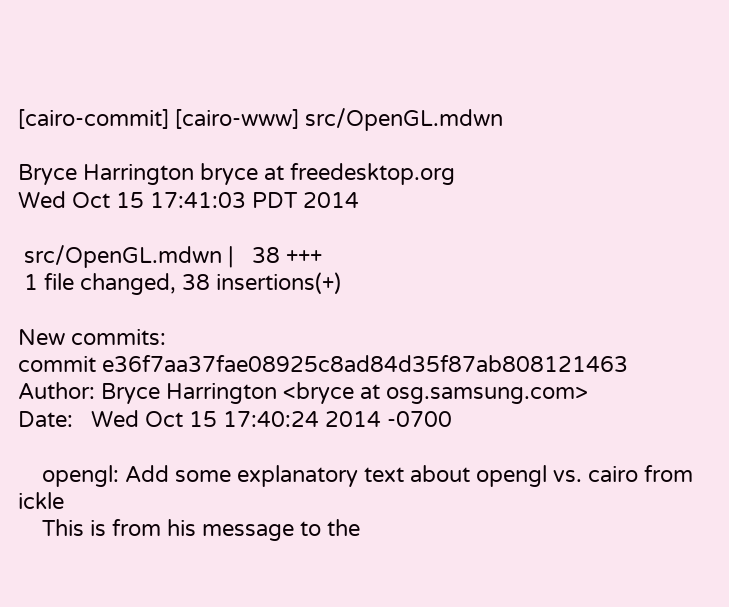[cairo-commit] [cairo-www] src/OpenGL.mdwn

Bryce Harrington bryce at freedesktop.org
Wed Oct 15 17:41:03 PDT 2014

 src/OpenGL.mdwn |   38 +++
 1 file changed, 38 insertions(+)

New commits:
commit e36f7aa37fae08925c8ad84d35f87ab808121463
Author: Bryce Harrington <bryce at osg.samsung.com>
Date:   Wed Oct 15 17:40:24 2014 -0700

    opengl: Add some explanatory text about opengl vs. cairo from ickle
    This is from his message to the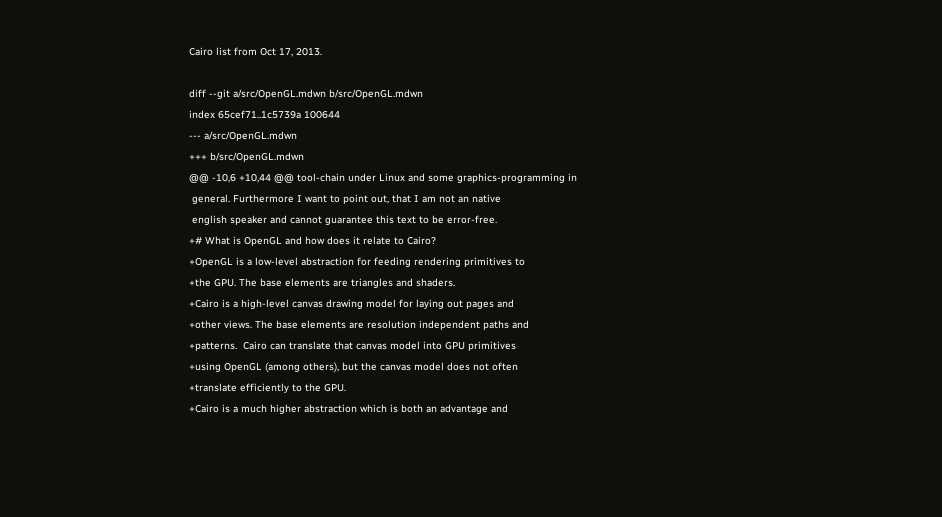Cairo list from Oct 17, 2013.

diff --git a/src/OpenGL.mdwn b/src/OpenGL.mdwn
index 65cef71..1c5739a 100644
--- a/src/OpenGL.mdwn
+++ b/src/OpenGL.mdwn
@@ -10,6 +10,44 @@ tool-chain under Linux and some graphics-programming in
 general. Furthermore I want to point out, that I am not an native
 english speaker and cannot guarantee this text to be error-free.
+# What is OpenGL and how does it relate to Cairo?
+OpenGL is a low-level abstraction for feeding rendering primitives to
+the GPU. The base elements are triangles and shaders.
+Cairo is a high-level canvas drawing model for laying out pages and
+other views. The base elements are resolution independent paths and
+patterns.  Cairo can translate that canvas model into GPU primitives
+using OpenGL (among others), but the canvas model does not often
+translate efficiently to the GPU.
+Cairo is a much higher abstraction which is both an advantage and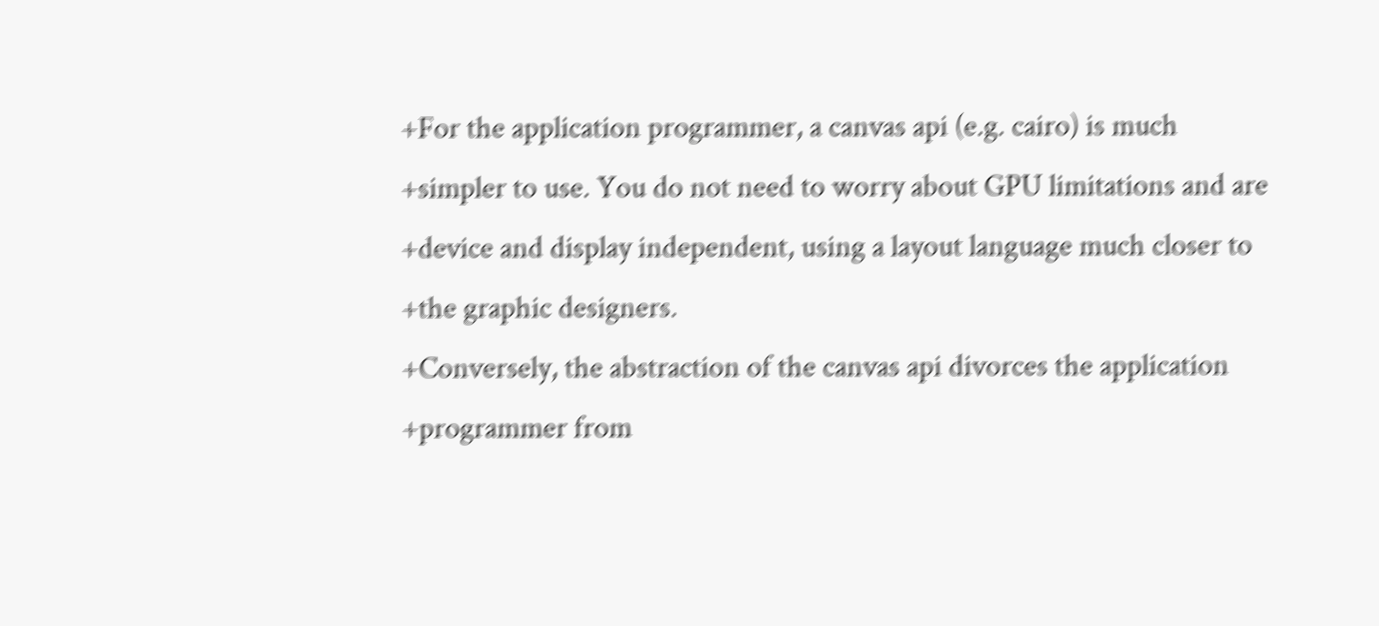+For the application programmer, a canvas api (e.g. cairo) is much
+simpler to use. You do not need to worry about GPU limitations and are
+device and display independent, using a layout language much closer to
+the graphic designers.
+Conversely, the abstraction of the canvas api divorces the application
+programmer from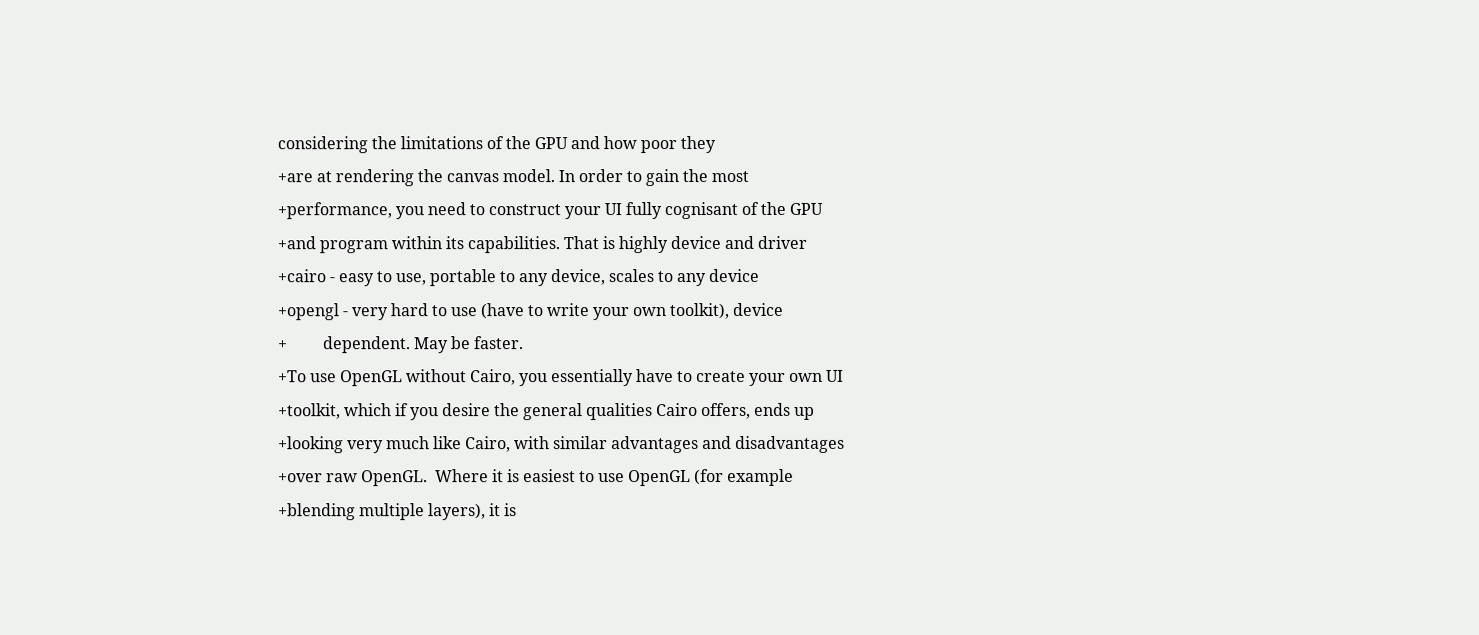considering the limitations of the GPU and how poor they
+are at rendering the canvas model. In order to gain the most
+performance, you need to construct your UI fully cognisant of the GPU
+and program within its capabilities. That is highly device and driver
+cairo - easy to use, portable to any device, scales to any device
+opengl - very hard to use (have to write your own toolkit), device
+         dependent. May be faster.
+To use OpenGL without Cairo, you essentially have to create your own UI
+toolkit, which if you desire the general qualities Cairo offers, ends up
+looking very much like Cairo, with similar advantages and disadvantages
+over raw OpenGL.  Where it is easiest to use OpenGL (for example
+blending multiple layers), it is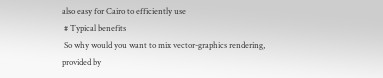also easy for Cairo to efficiently use
 # Typical benefits
 So why would you want to mix vector-graphics rendering, provided by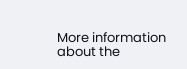More information about the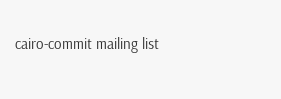cairo-commit mailing list